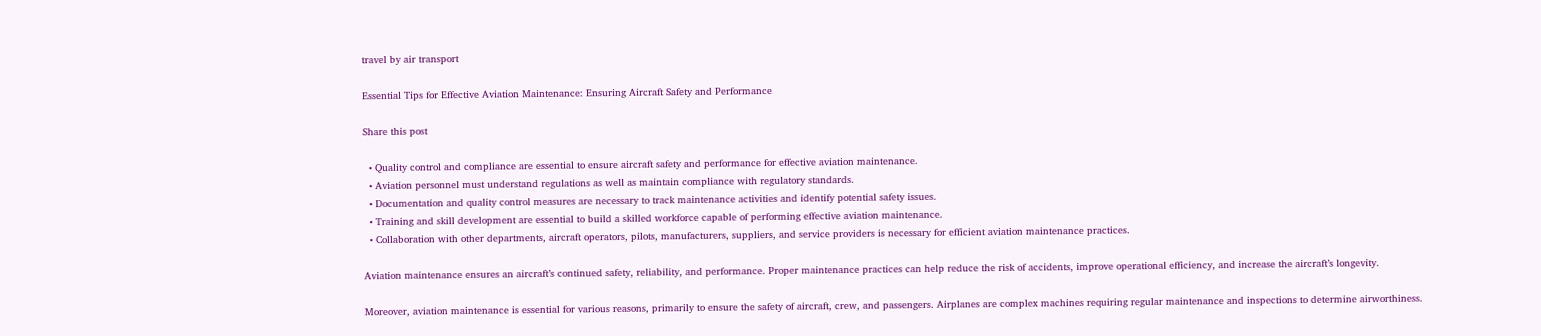travel by air transport

Essential Tips for Effective Aviation Maintenance: Ensuring Aircraft Safety and Performance

Share this post

  • Quality control and compliance are essential to ensure aircraft safety and performance for effective aviation maintenance.
  • Aviation personnel must understand regulations as well as maintain compliance with regulatory standards.
  • Documentation and quality control measures are necessary to track maintenance activities and identify potential safety issues.
  • Training and skill development are essential to build a skilled workforce capable of performing effective aviation maintenance.
  • Collaboration with other departments, aircraft operators, pilots, manufacturers, suppliers, and service providers is necessary for efficient aviation maintenance practices.

Aviation maintenance ensures an aircraft’s continued safety, reliability, and performance. Proper maintenance practices can help reduce the risk of accidents, improve operational efficiency, and increase the aircraft’s longevity.

Moreover, aviation maintenance is essential for various reasons, primarily to ensure the safety of aircraft, crew, and passengers. Airplanes are complex machines requiring regular maintenance and inspections to determine airworthiness.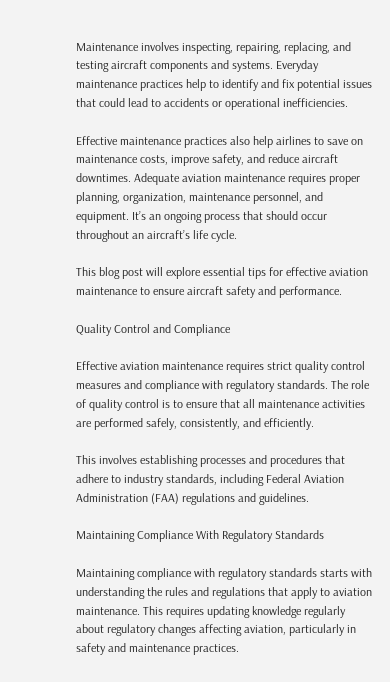Maintenance involves inspecting, repairing, replacing, and testing aircraft components and systems. Everyday maintenance practices help to identify and fix potential issues that could lead to accidents or operational inefficiencies.

Effective maintenance practices also help airlines to save on maintenance costs, improve safety, and reduce aircraft downtimes. Adequate aviation maintenance requires proper planning, organization, maintenance personnel, and equipment. It’s an ongoing process that should occur throughout an aircraft’s life cycle.

This blog post will explore essential tips for effective aviation maintenance to ensure aircraft safety and performance.

Quality Control and Compliance

Effective aviation maintenance requires strict quality control measures and compliance with regulatory standards. The role of quality control is to ensure that all maintenance activities are performed safely, consistently, and efficiently.

This involves establishing processes and procedures that adhere to industry standards, including Federal Aviation Administration (FAA) regulations and guidelines.

Maintaining Compliance With Regulatory Standards

Maintaining compliance with regulatory standards starts with understanding the rules and regulations that apply to aviation maintenance. This requires updating knowledge regularly about regulatory changes affecting aviation, particularly in safety and maintenance practices.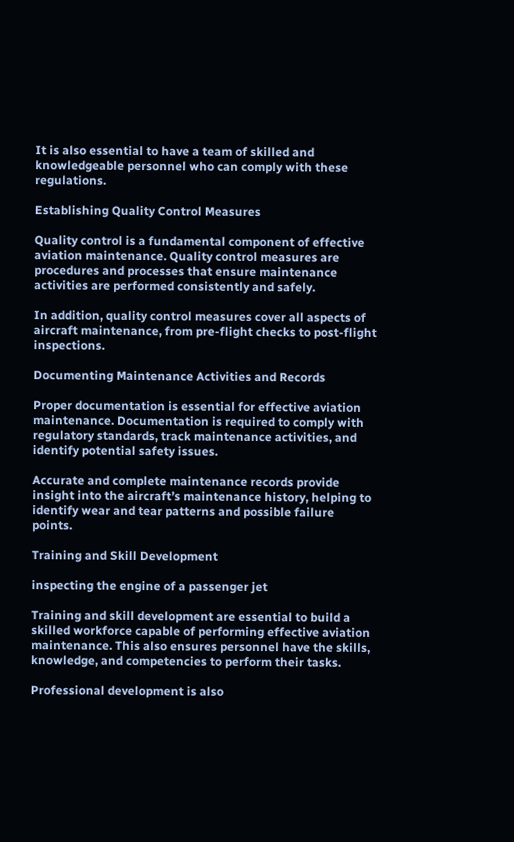It is also essential to have a team of skilled and knowledgeable personnel who can comply with these regulations.

Establishing Quality Control Measures

Quality control is a fundamental component of effective aviation maintenance. Quality control measures are procedures and processes that ensure maintenance activities are performed consistently and safely.

In addition, quality control measures cover all aspects of aircraft maintenance, from pre-flight checks to post-flight inspections.

Documenting Maintenance Activities and Records

Proper documentation is essential for effective aviation maintenance. Documentation is required to comply with regulatory standards, track maintenance activities, and identify potential safety issues.

Accurate and complete maintenance records provide insight into the aircraft’s maintenance history, helping to identify wear and tear patterns and possible failure points.

Training and Skill Development

inspecting the engine of a passenger jet

Training and skill development are essential to build a skilled workforce capable of performing effective aviation maintenance. This also ensures personnel have the skills, knowledge, and competencies to perform their tasks.

Professional development is also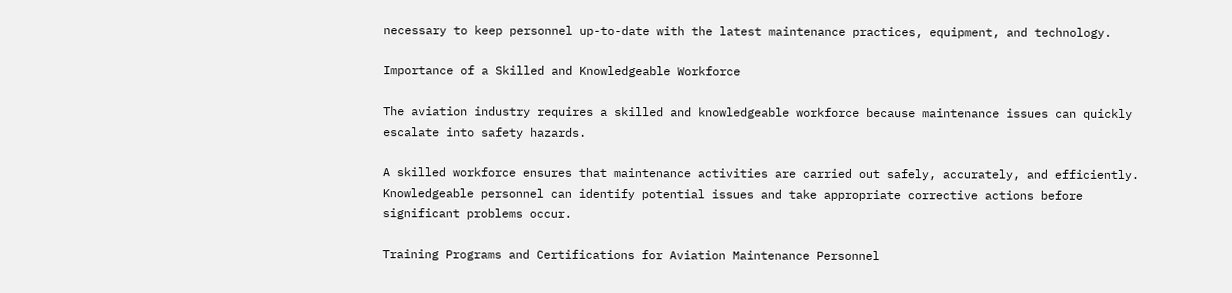necessary to keep personnel up-to-date with the latest maintenance practices, equipment, and technology.

Importance of a Skilled and Knowledgeable Workforce

The aviation industry requires a skilled and knowledgeable workforce because maintenance issues can quickly escalate into safety hazards.

A skilled workforce ensures that maintenance activities are carried out safely, accurately, and efficiently. Knowledgeable personnel can identify potential issues and take appropriate corrective actions before significant problems occur.

Training Programs and Certifications for Aviation Maintenance Personnel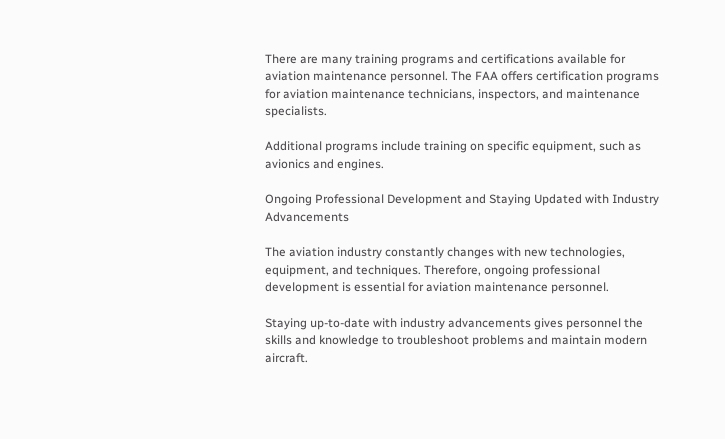There are many training programs and certifications available for aviation maintenance personnel. The FAA offers certification programs for aviation maintenance technicians, inspectors, and maintenance specialists.

Additional programs include training on specific equipment, such as avionics and engines.

Ongoing Professional Development and Staying Updated with Industry Advancements

The aviation industry constantly changes with new technologies, equipment, and techniques. Therefore, ongoing professional development is essential for aviation maintenance personnel.

Staying up-to-date with industry advancements gives personnel the skills and knowledge to troubleshoot problems and maintain modern aircraft.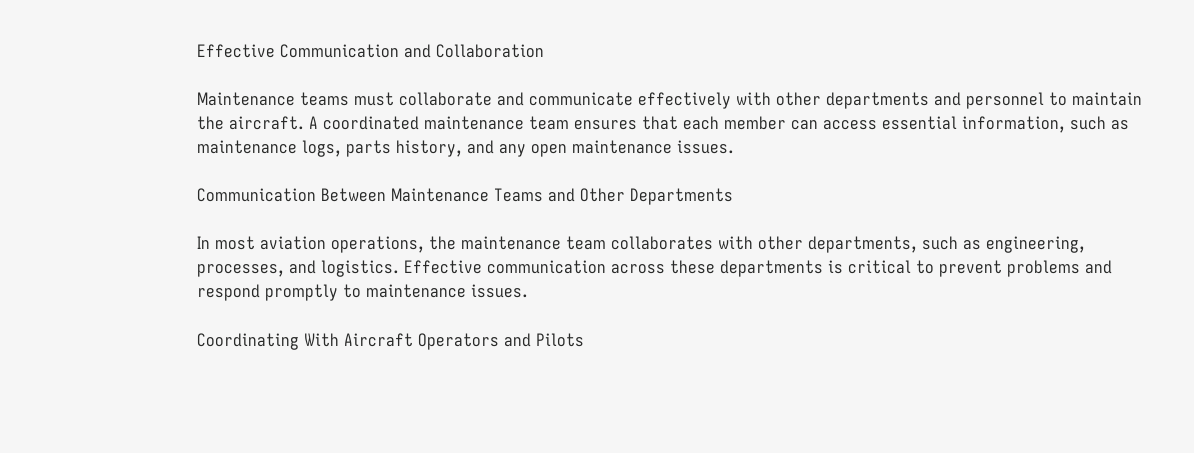Effective Communication and Collaboration

Maintenance teams must collaborate and communicate effectively with other departments and personnel to maintain the aircraft. A coordinated maintenance team ensures that each member can access essential information, such as maintenance logs, parts history, and any open maintenance issues.

Communication Between Maintenance Teams and Other Departments

In most aviation operations, the maintenance team collaborates with other departments, such as engineering, processes, and logistics. Effective communication across these departments is critical to prevent problems and respond promptly to maintenance issues.

Coordinating With Aircraft Operators and Pilots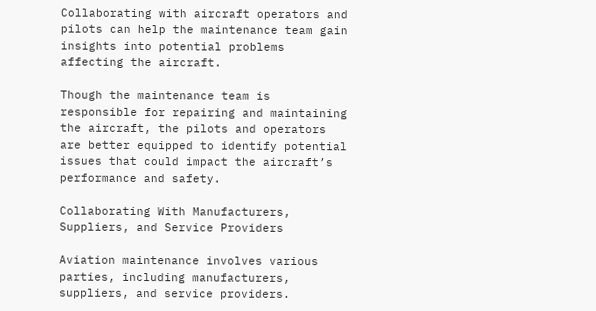Collaborating with aircraft operators and pilots can help the maintenance team gain insights into potential problems affecting the aircraft.

Though the maintenance team is responsible for repairing and maintaining the aircraft, the pilots and operators are better equipped to identify potential issues that could impact the aircraft’s performance and safety.

Collaborating With Manufacturers, Suppliers, and Service Providers

Aviation maintenance involves various parties, including manufacturers, suppliers, and service providers.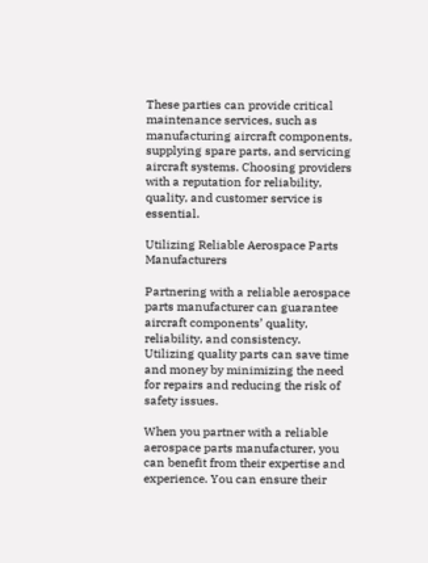These parties can provide critical maintenance services, such as manufacturing aircraft components, supplying spare parts, and servicing aircraft systems. Choosing providers with a reputation for reliability, quality, and customer service is essential.

Utilizing Reliable Aerospace Parts Manufacturers

Partnering with a reliable aerospace parts manufacturer can guarantee aircraft components’ quality, reliability, and consistency. Utilizing quality parts can save time and money by minimizing the need for repairs and reducing the risk of safety issues.

When you partner with a reliable aerospace parts manufacturer, you can benefit from their expertise and experience. You can ensure their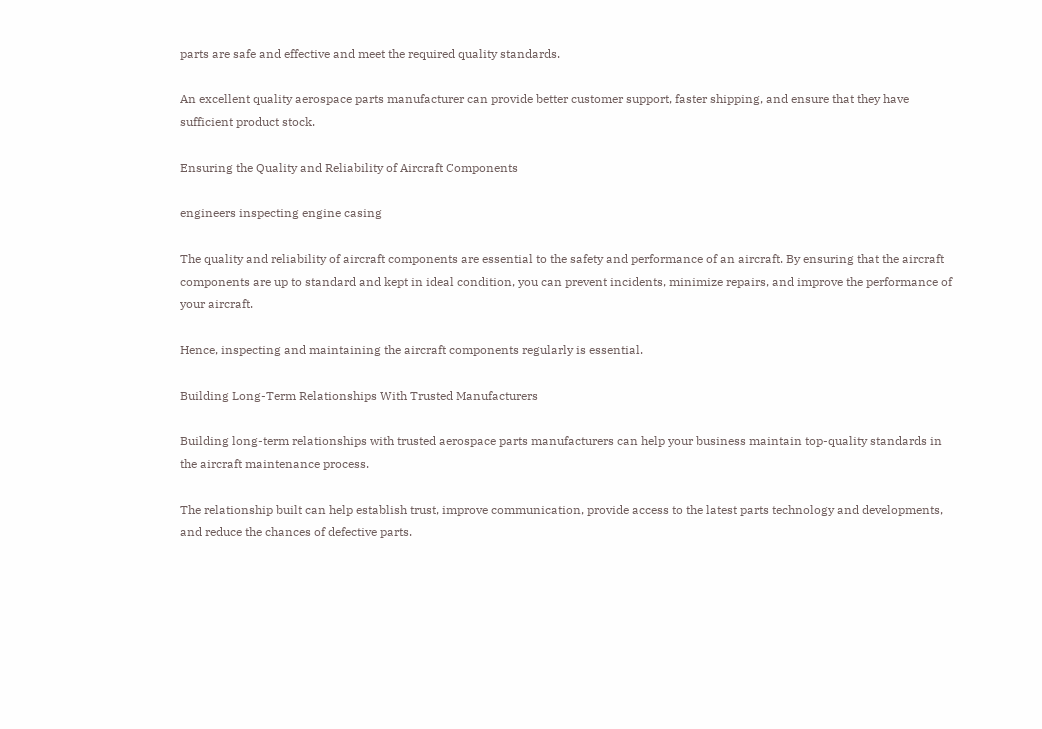parts are safe and effective and meet the required quality standards.

An excellent quality aerospace parts manufacturer can provide better customer support, faster shipping, and ensure that they have sufficient product stock.

Ensuring the Quality and Reliability of Aircraft Components

engineers inspecting engine casing

The quality and reliability of aircraft components are essential to the safety and performance of an aircraft. By ensuring that the aircraft components are up to standard and kept in ideal condition, you can prevent incidents, minimize repairs, and improve the performance of your aircraft.

Hence, inspecting and maintaining the aircraft components regularly is essential.

Building Long-Term Relationships With Trusted Manufacturers

Building long-term relationships with trusted aerospace parts manufacturers can help your business maintain top-quality standards in the aircraft maintenance process.

The relationship built can help establish trust, improve communication, provide access to the latest parts technology and developments, and reduce the chances of defective parts.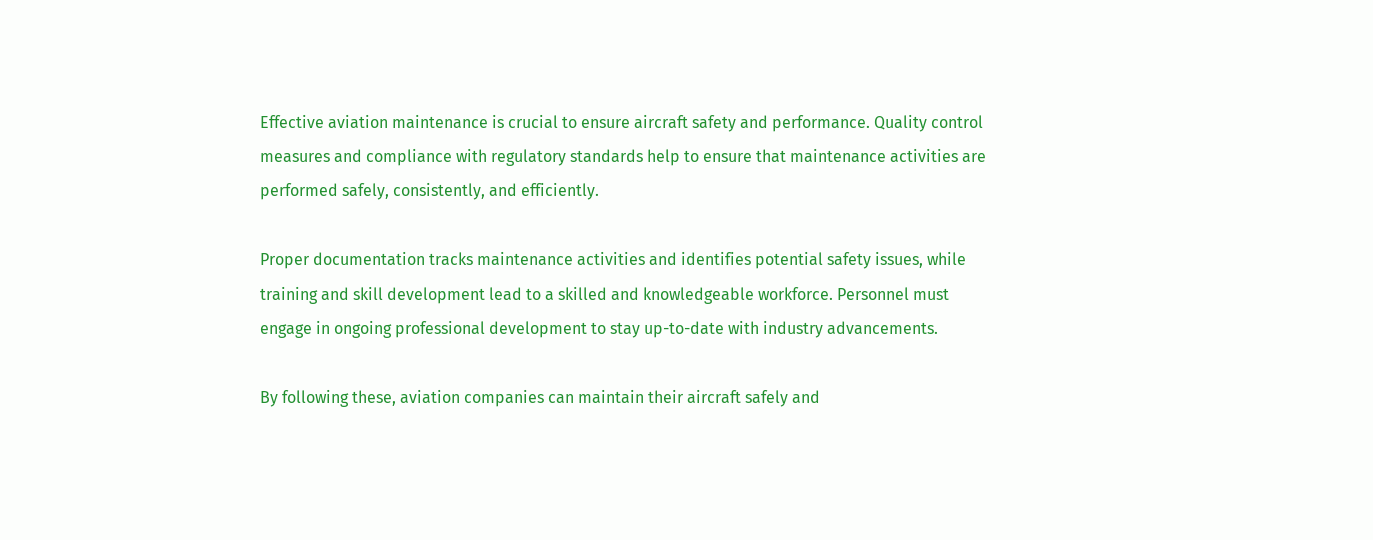Effective aviation maintenance is crucial to ensure aircraft safety and performance. Quality control measures and compliance with regulatory standards help to ensure that maintenance activities are performed safely, consistently, and efficiently.

Proper documentation tracks maintenance activities and identifies potential safety issues, while training and skill development lead to a skilled and knowledgeable workforce. Personnel must engage in ongoing professional development to stay up-to-date with industry advancements.

By following these, aviation companies can maintain their aircraft safely and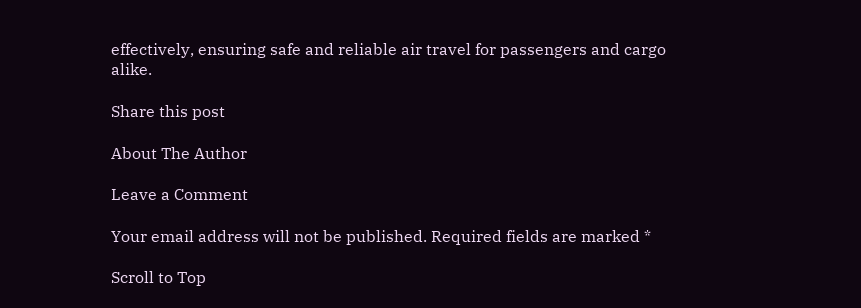effectively, ensuring safe and reliable air travel for passengers and cargo alike.

Share this post

About The Author

Leave a Comment

Your email address will not be published. Required fields are marked *

Scroll to Top